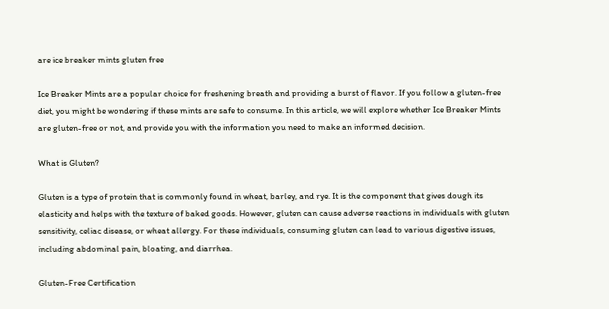are ice breaker mints gluten free

Ice Breaker Mints are a popular choice for freshening breath and providing a burst of flavor. If you follow a gluten-free diet, you might be wondering if these mints are safe to consume. In this article, we will explore whether Ice Breaker Mints are gluten-free or not, and provide you with the information you need to make an informed decision.

What is Gluten?

Gluten is a type of protein that is commonly found in wheat, barley, and rye. It is the component that gives dough its elasticity and helps with the texture of baked goods. However, gluten can cause adverse reactions in individuals with gluten sensitivity, celiac disease, or wheat allergy. For these individuals, consuming gluten can lead to various digestive issues, including abdominal pain, bloating, and diarrhea.

Gluten-Free Certification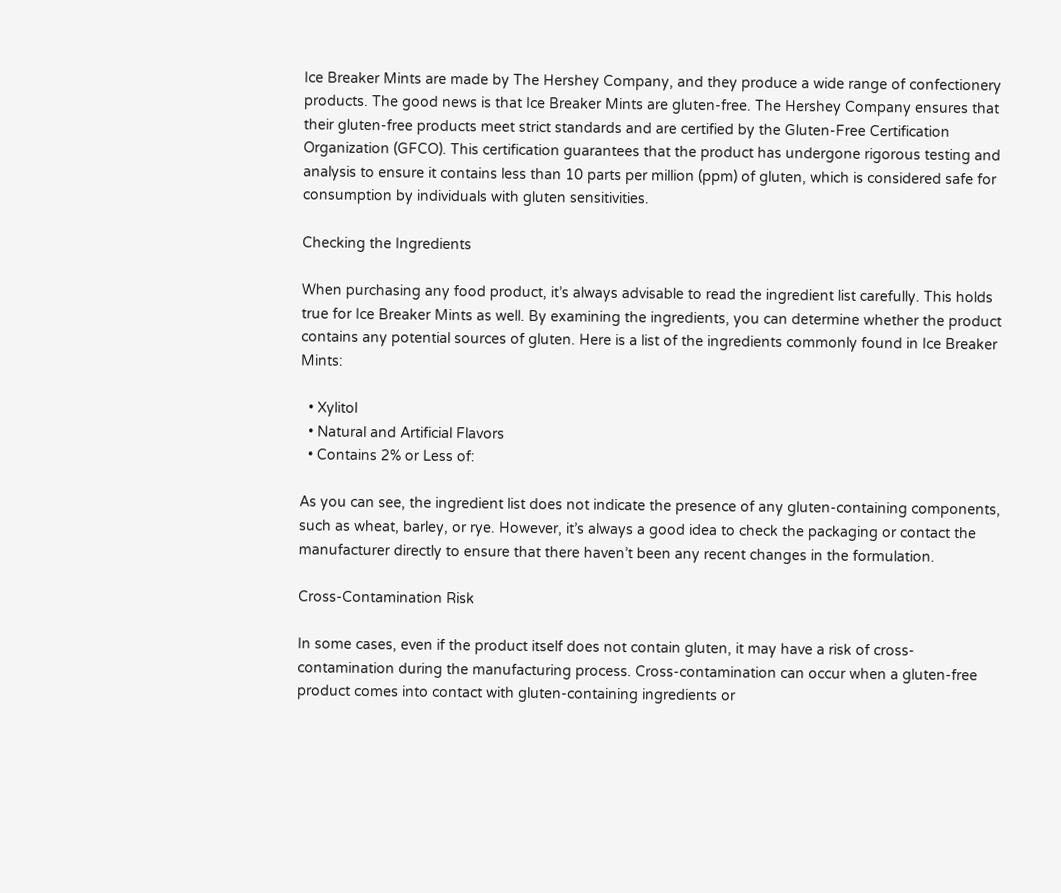Ice Breaker Mints are made by The Hershey Company, and they produce a wide range of confectionery products. The good news is that Ice Breaker Mints are gluten-free. The Hershey Company ensures that their gluten-free products meet strict standards and are certified by the Gluten-Free Certification Organization (GFCO). This certification guarantees that the product has undergone rigorous testing and analysis to ensure it contains less than 10 parts per million (ppm) of gluten, which is considered safe for consumption by individuals with gluten sensitivities.

Checking the Ingredients

When purchasing any food product, it’s always advisable to read the ingredient list carefully. This holds true for Ice Breaker Mints as well. By examining the ingredients, you can determine whether the product contains any potential sources of gluten. Here is a list of the ingredients commonly found in Ice Breaker Mints:

  • Xylitol
  • Natural and Artificial Flavors
  • Contains 2% or Less of:

As you can see, the ingredient list does not indicate the presence of any gluten-containing components, such as wheat, barley, or rye. However, it’s always a good idea to check the packaging or contact the manufacturer directly to ensure that there haven’t been any recent changes in the formulation.

Cross-Contamination Risk

In some cases, even if the product itself does not contain gluten, it may have a risk of cross-contamination during the manufacturing process. Cross-contamination can occur when a gluten-free product comes into contact with gluten-containing ingredients or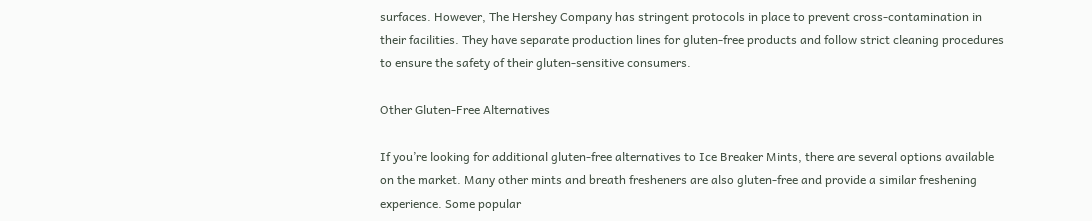surfaces. However, The Hershey Company has stringent protocols in place to prevent cross-contamination in their facilities. They have separate production lines for gluten-free products and follow strict cleaning procedures to ensure the safety of their gluten-sensitive consumers.

Other Gluten-Free Alternatives

If you’re looking for additional gluten-free alternatives to Ice Breaker Mints, there are several options available on the market. Many other mints and breath fresheners are also gluten-free and provide a similar freshening experience. Some popular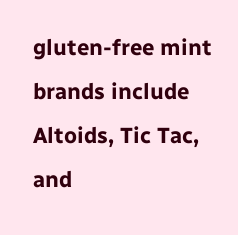gluten-free mint brands include Altoids, Tic Tac, and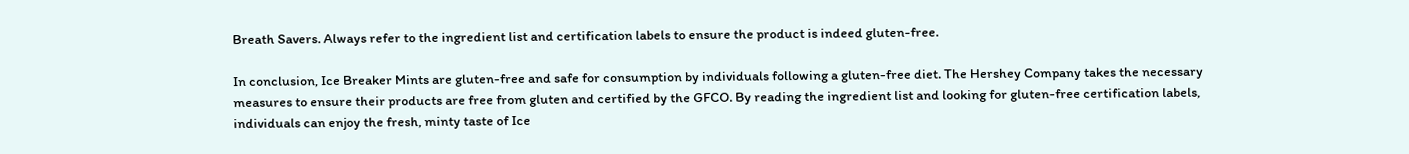Breath Savers. Always refer to the ingredient list and certification labels to ensure the product is indeed gluten-free.

In conclusion, Ice Breaker Mints are gluten-free and safe for consumption by individuals following a gluten-free diet. The Hershey Company takes the necessary measures to ensure their products are free from gluten and certified by the GFCO. By reading the ingredient list and looking for gluten-free certification labels, individuals can enjoy the fresh, minty taste of Ice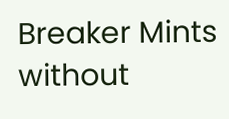Breaker Mints without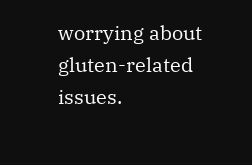worrying about gluten-related issues.